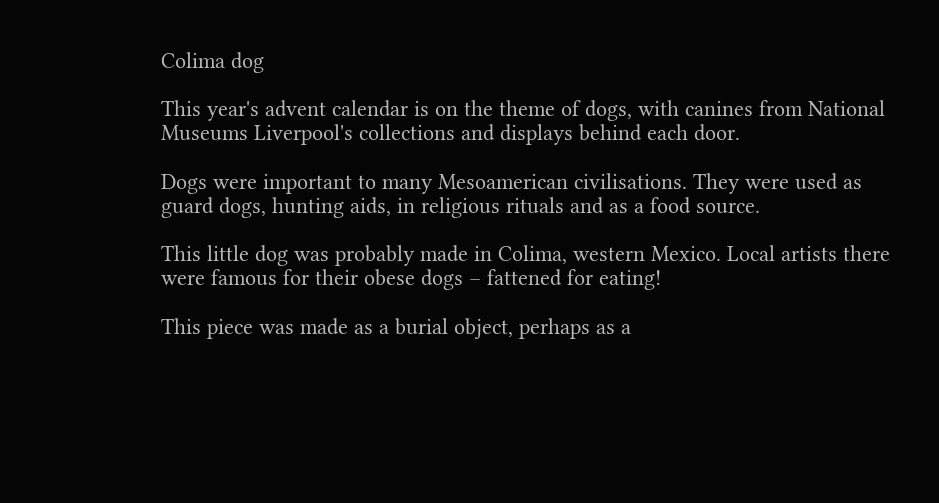Colima dog

This year's advent calendar is on the theme of dogs, with canines from National Museums Liverpool's collections and displays behind each door.

Dogs were important to many Mesoamerican civilisations. They were used as guard dogs, hunting aids, in religious rituals and as a food source.

This little dog was probably made in Colima, western Mexico. Local artists there were famous for their obese dogs – fattened for eating!

This piece was made as a burial object, perhaps as a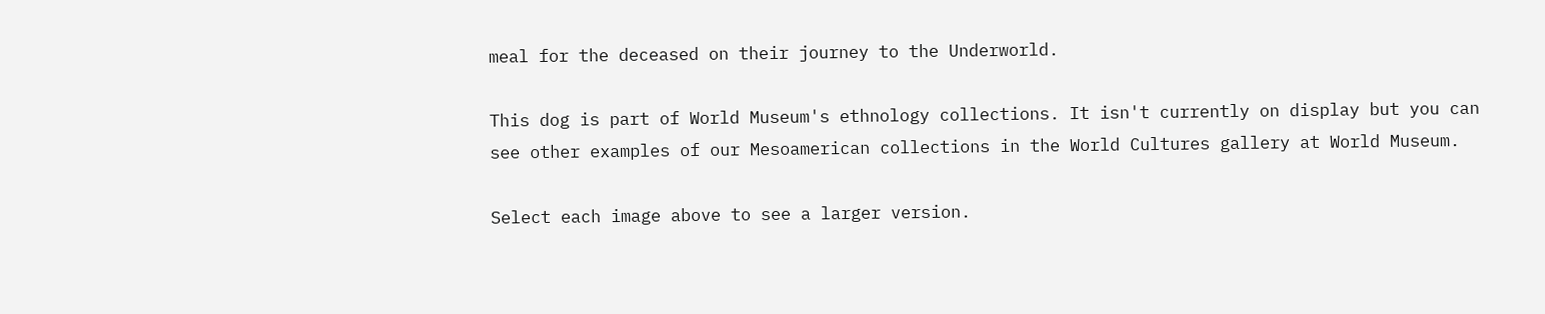meal for the deceased on their journey to the Underworld.

This dog is part of World Museum's ethnology collections. It isn't currently on display but you can see other examples of our Mesoamerican collections in the World Cultures gallery at World Museum.

Select each image above to see a larger version.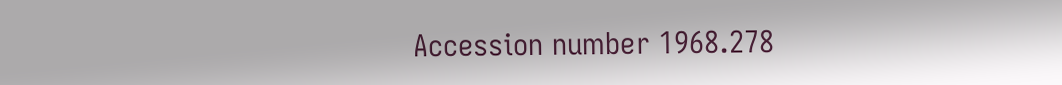Accession number 1968.278